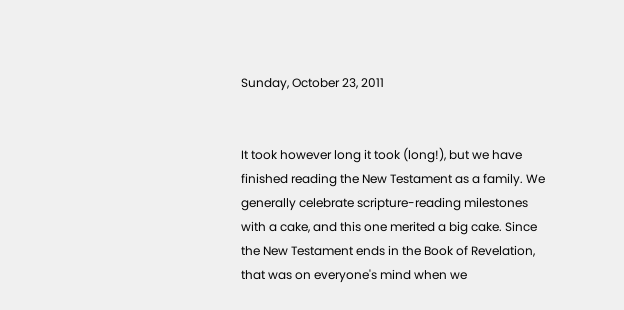Sunday, October 23, 2011


It took however long it took (long!), but we have finished reading the New Testament as a family. We generally celebrate scripture-reading milestones with a cake, and this one merited a big cake. Since the New Testament ends in the Book of Revelation, that was on everyone's mind when we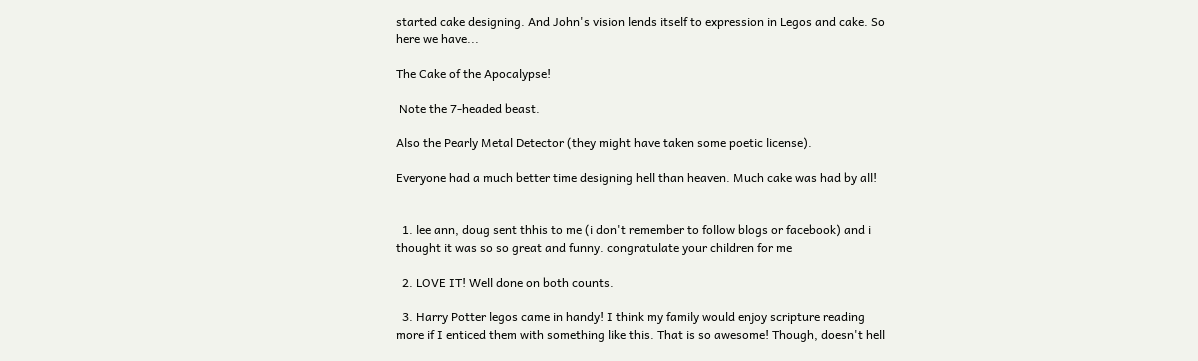started cake designing. And John's vision lends itself to expression in Legos and cake. So here we have...

The Cake of the Apocalypse!

 Note the 7-headed beast.

Also the Pearly Metal Detector (they might have taken some poetic license).

Everyone had a much better time designing hell than heaven. Much cake was had by all!


  1. lee ann, doug sent thhis to me (i don't remember to follow blogs or facebook) and i thought it was so so great and funny. congratulate your children for me

  2. LOVE IT! Well done on both counts.

  3. Harry Potter legos came in handy! I think my family would enjoy scripture reading more if I enticed them with something like this. That is so awesome! Though, doesn't hell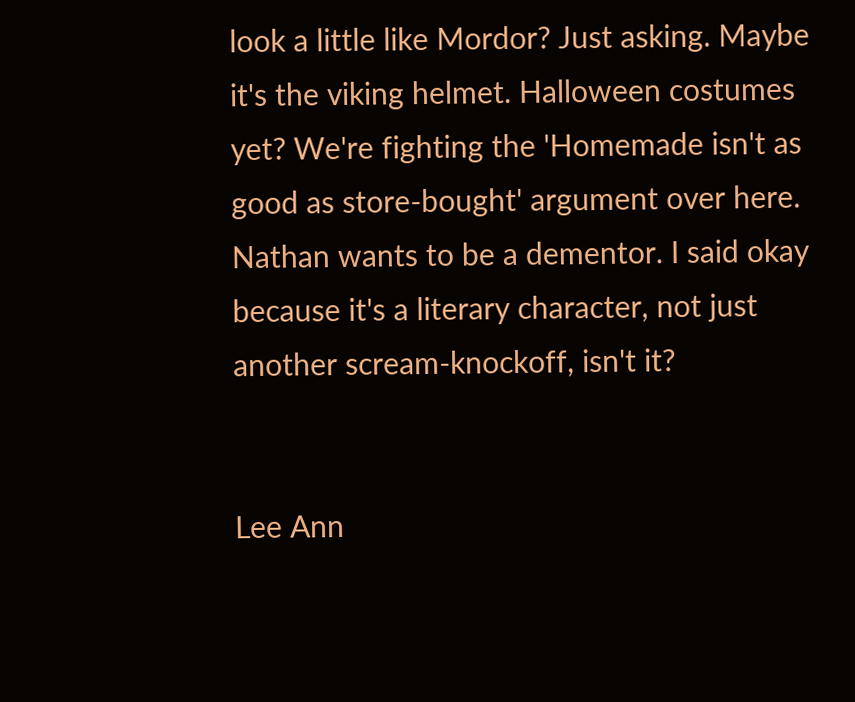look a little like Mordor? Just asking. Maybe it's the viking helmet. Halloween costumes yet? We're fighting the 'Homemade isn't as good as store-bought' argument over here. Nathan wants to be a dementor. I said okay because it's a literary character, not just another scream-knockoff, isn't it?


Lee Ann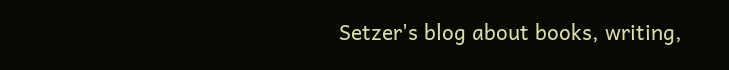Setzer's blog about books, writing,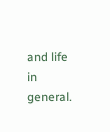and life in general.